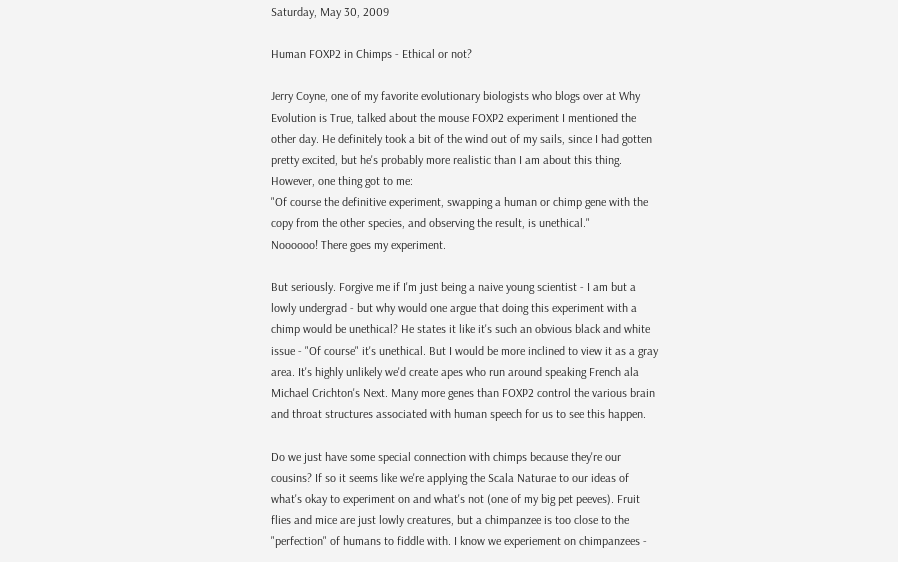Saturday, May 30, 2009

Human FOXP2 in Chimps - Ethical or not?

Jerry Coyne, one of my favorite evolutionary biologists who blogs over at Why Evolution is True, talked about the mouse FOXP2 experiment I mentioned the other day. He definitely took a bit of the wind out of my sails, since I had gotten pretty excited, but he's probably more realistic than I am about this thing. However, one thing got to me:
"Of course the definitive experiment, swapping a human or chimp gene with the copy from the other species, and observing the result, is unethical."
Noooooo! There goes my experiment.

But seriously. Forgive me if I'm just being a naive young scientist - I am but a lowly undergrad - but why would one argue that doing this experiment with a chimp would be unethical? He states it like it's such an obvious black and white issue - "Of course" it's unethical. But I would be more inclined to view it as a gray area. It's highly unlikely we'd create apes who run around speaking French ala Michael Crichton's Next. Many more genes than FOXP2 control the various brain and throat structures associated with human speech for us to see this happen.

Do we just have some special connection with chimps because they're our cousins? If so it seems like we're applying the Scala Naturae to our ideas of what's okay to experiment on and what's not (one of my big pet peeves). Fruit flies and mice are just lowly creatures, but a chimpanzee is too close to the "perfection" of humans to fiddle with. I know we experiement on chimpanzees -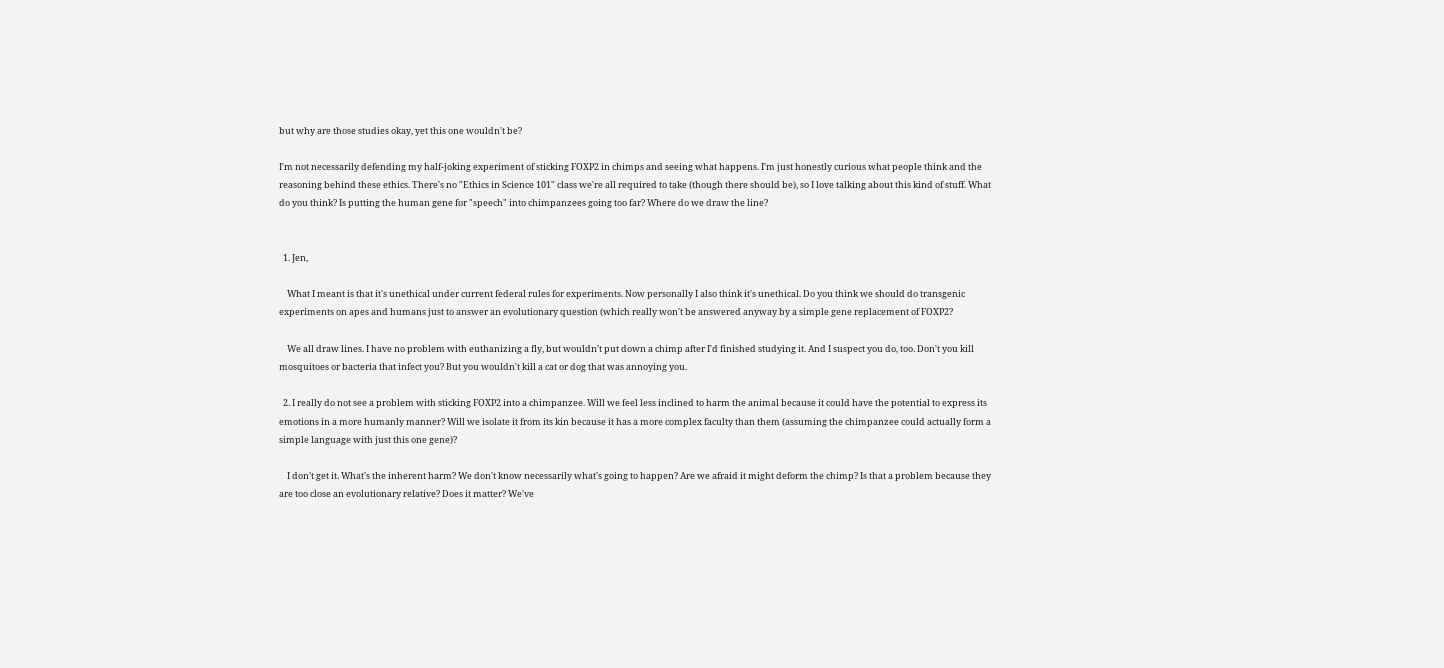but why are those studies okay, yet this one wouldn't be?

I'm not necessarily defending my half-joking experiment of sticking FOXP2 in chimps and seeing what happens. I'm just honestly curious what people think and the reasoning behind these ethics. There's no "Ethics in Science 101" class we're all required to take (though there should be), so I love talking about this kind of stuff. What do you think? Is putting the human gene for "speech" into chimpanzees going too far? Where do we draw the line?


  1. Jen,

    What I meant is that it's unethical under current federal rules for experiments. Now personally I also think it's unethical. Do you think we should do transgenic experiments on apes and humans just to answer an evolutionary question (which really won't be answered anyway by a simple gene replacement of FOXP2?

    We all draw lines. I have no problem with euthanizing a fly, but wouldn't put down a chimp after I'd finished studying it. And I suspect you do, too. Don't you kill mosquitoes or bacteria that infect you? But you wouldn't kill a cat or dog that was annoying you.

  2. I really do not see a problem with sticking FOXP2 into a chimpanzee. Will we feel less inclined to harm the animal because it could have the potential to express its emotions in a more humanly manner? Will we isolate it from its kin because it has a more complex faculty than them (assuming the chimpanzee could actually form a simple language with just this one gene)?

    I don't get it. What's the inherent harm? We don't know necessarily what's going to happen? Are we afraid it might deform the chimp? Is that a problem because they are too close an evolutionary relative? Does it matter? We've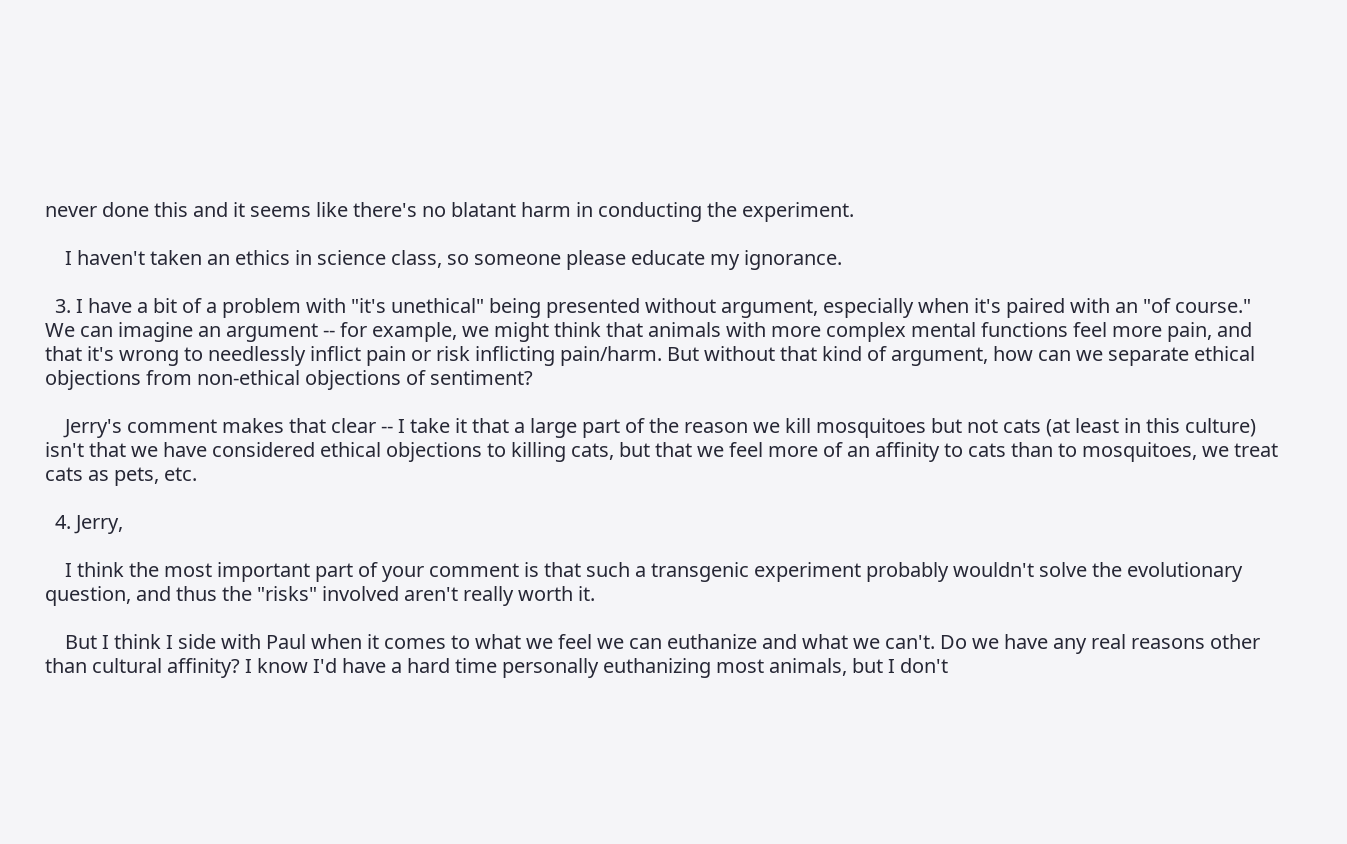never done this and it seems like there's no blatant harm in conducting the experiment.

    I haven't taken an ethics in science class, so someone please educate my ignorance.

  3. I have a bit of a problem with "it's unethical" being presented without argument, especially when it's paired with an "of course." We can imagine an argument -- for example, we might think that animals with more complex mental functions feel more pain, and that it's wrong to needlessly inflict pain or risk inflicting pain/harm. But without that kind of argument, how can we separate ethical objections from non-ethical objections of sentiment?

    Jerry's comment makes that clear -- I take it that a large part of the reason we kill mosquitoes but not cats (at least in this culture) isn't that we have considered ethical objections to killing cats, but that we feel more of an affinity to cats than to mosquitoes, we treat cats as pets, etc.

  4. Jerry,

    I think the most important part of your comment is that such a transgenic experiment probably wouldn't solve the evolutionary question, and thus the "risks" involved aren't really worth it.

    But I think I side with Paul when it comes to what we feel we can euthanize and what we can't. Do we have any real reasons other than cultural affinity? I know I'd have a hard time personally euthanizing most animals, but I don't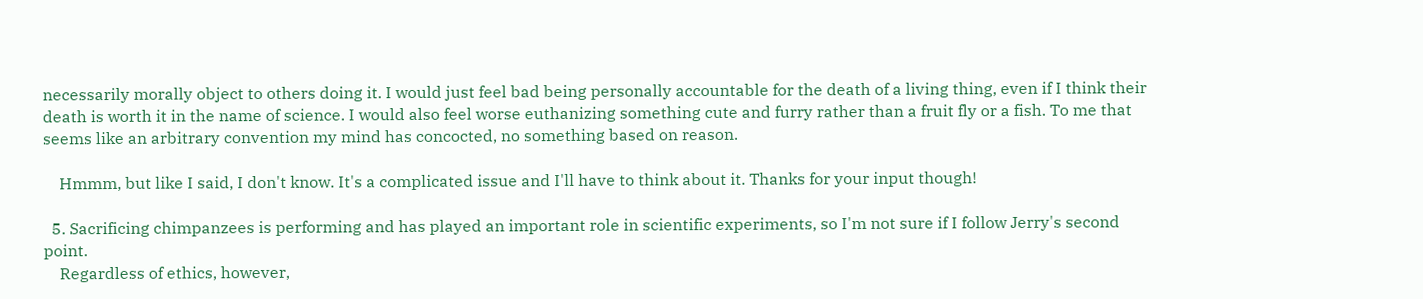necessarily morally object to others doing it. I would just feel bad being personally accountable for the death of a living thing, even if I think their death is worth it in the name of science. I would also feel worse euthanizing something cute and furry rather than a fruit fly or a fish. To me that seems like an arbitrary convention my mind has concocted, no something based on reason.

    Hmmm, but like I said, I don't know. It's a complicated issue and I'll have to think about it. Thanks for your input though!

  5. Sacrificing chimpanzees is performing and has played an important role in scientific experiments, so I'm not sure if I follow Jerry's second point.
    Regardless of ethics, however,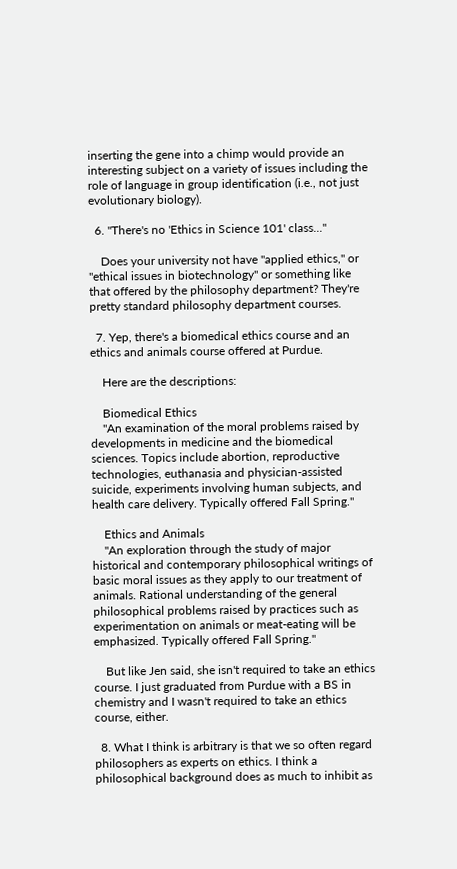inserting the gene into a chimp would provide an interesting subject on a variety of issues including the role of language in group identification (i.e., not just evolutionary biology).

  6. "There's no 'Ethics in Science 101' class..."

    Does your university not have "applied ethics," or "ethical issues in biotechnology" or something like that offered by the philosophy department? They're pretty standard philosophy department courses.

  7. Yep, there's a biomedical ethics course and an ethics and animals course offered at Purdue.

    Here are the descriptions:

    Biomedical Ethics
    "An examination of the moral problems raised by developments in medicine and the biomedical sciences. Topics include abortion, reproductive technologies, euthanasia and physician-assisted suicide, experiments involving human subjects, and health care delivery. Typically offered Fall Spring."

    Ethics and Animals
    "An exploration through the study of major historical and contemporary philosophical writings of basic moral issues as they apply to our treatment of animals. Rational understanding of the general philosophical problems raised by practices such as experimentation on animals or meat-eating will be emphasized. Typically offered Fall Spring."

    But like Jen said, she isn't required to take an ethics course. I just graduated from Purdue with a BS in chemistry and I wasn't required to take an ethics course, either.

  8. What I think is arbitrary is that we so often regard philosophers as experts on ethics. I think a philosophical background does as much to inhibit as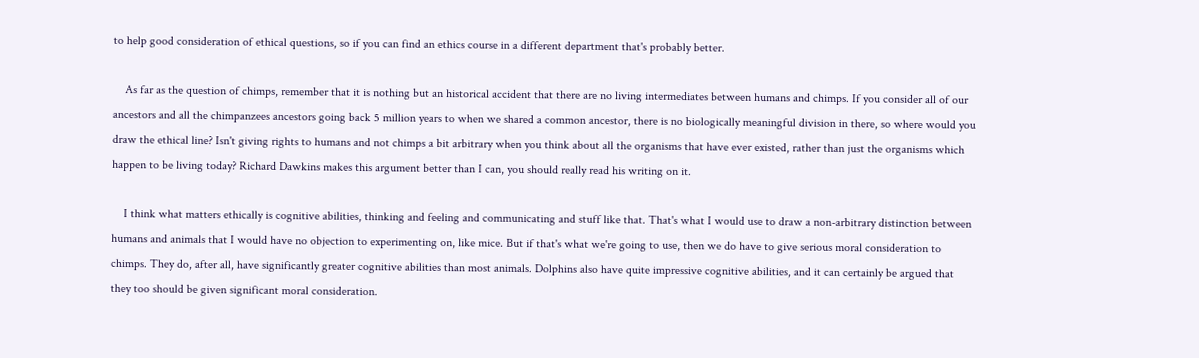to help good consideration of ethical questions, so if you can find an ethics course in a different department that's probably better.

    As far as the question of chimps, remember that it is nothing but an historical accident that there are no living intermediates between humans and chimps. If you consider all of our ancestors and all the chimpanzees ancestors going back 5 million years to when we shared a common ancestor, there is no biologically meaningful division in there, so where would you draw the ethical line? Isn't giving rights to humans and not chimps a bit arbitrary when you think about all the organisms that have ever existed, rather than just the organisms which happen to be living today? Richard Dawkins makes this argument better than I can, you should really read his writing on it.

    I think what matters ethically is cognitive abilities, thinking and feeling and communicating and stuff like that. That's what I would use to draw a non-arbitrary distinction between humans and animals that I would have no objection to experimenting on, like mice. But if that's what we're going to use, then we do have to give serious moral consideration to chimps. They do, after all, have significantly greater cognitive abilities than most animals. Dolphins also have quite impressive cognitive abilities, and it can certainly be argued that they too should be given significant moral consideration.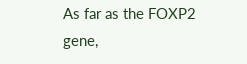As far as the FOXP2 gene,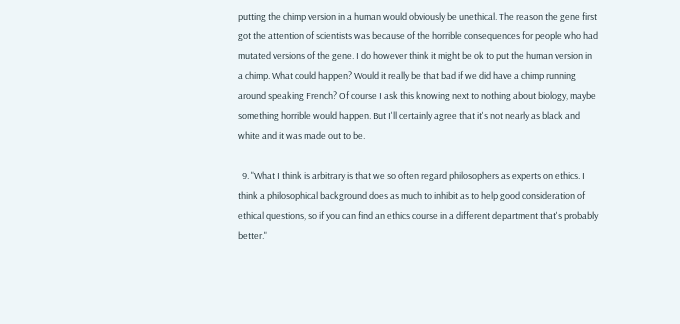putting the chimp version in a human would obviously be unethical. The reason the gene first got the attention of scientists was because of the horrible consequences for people who had mutated versions of the gene. I do however think it might be ok to put the human version in a chimp. What could happen? Would it really be that bad if we did have a chimp running around speaking French? Of course I ask this knowing next to nothing about biology, maybe something horrible would happen. But I'll certainly agree that it's not nearly as black and white and it was made out to be.

  9. "What I think is arbitrary is that we so often regard philosophers as experts on ethics. I think a philosophical background does as much to inhibit as to help good consideration of ethical questions, so if you can find an ethics course in a different department that's probably better."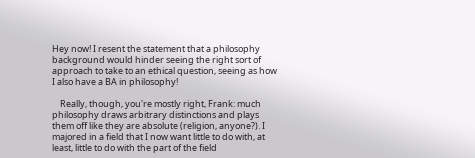Hey now! I resent the statement that a philosophy background would hinder seeing the right sort of approach to take to an ethical question, seeing as how I also have a BA in philosophy!

    Really, though, you're mostly right, Frank: much philosophy draws arbitrary distinctions and plays them off like they are absolute (religion, anyone?). I majored in a field that I now want little to do with, at least, little to do with the part of the field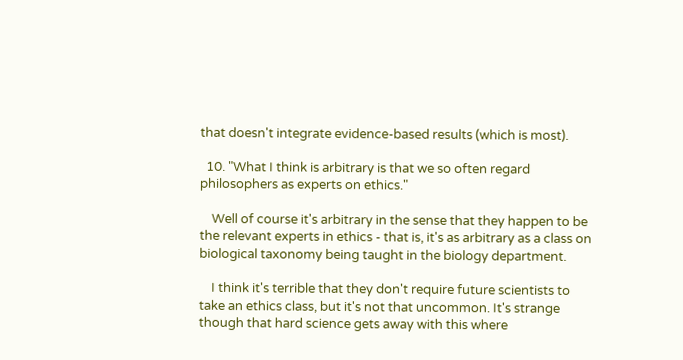that doesn't integrate evidence-based results (which is most).

  10. "What I think is arbitrary is that we so often regard philosophers as experts on ethics."

    Well of course it's arbitrary in the sense that they happen to be the relevant experts in ethics - that is, it's as arbitrary as a class on biological taxonomy being taught in the biology department.

    I think it's terrible that they don't require future scientists to take an ethics class, but it's not that uncommon. It's strange though that hard science gets away with this where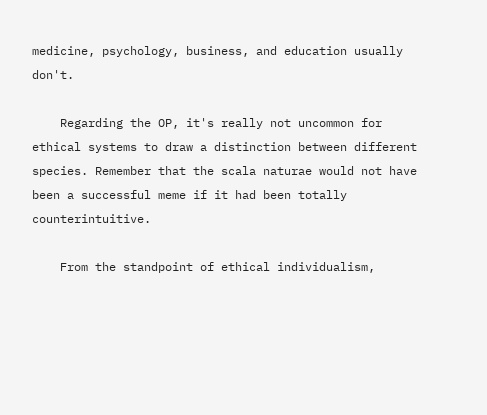medicine, psychology, business, and education usually don't.

    Regarding the OP, it's really not uncommon for ethical systems to draw a distinction between different species. Remember that the scala naturae would not have been a successful meme if it had been totally counterintuitive.

    From the standpoint of ethical individualism,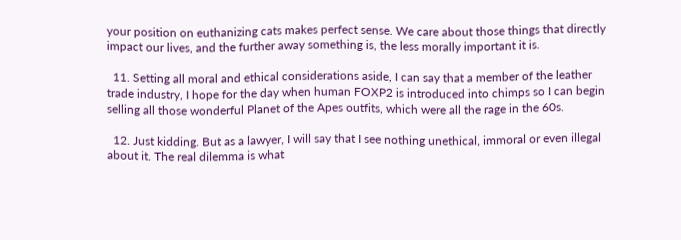your position on euthanizing cats makes perfect sense. We care about those things that directly impact our lives, and the further away something is, the less morally important it is.

  11. Setting all moral and ethical considerations aside, I can say that a member of the leather trade industry, I hope for the day when human FOXP2 is introduced into chimps so I can begin selling all those wonderful Planet of the Apes outfits, which were all the rage in the 60s.

  12. Just kidding. But as a lawyer, I will say that I see nothing unethical, immoral or even illegal about it. The real dilemma is what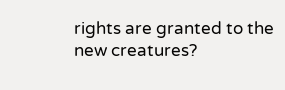rights are granted to the new creatures?